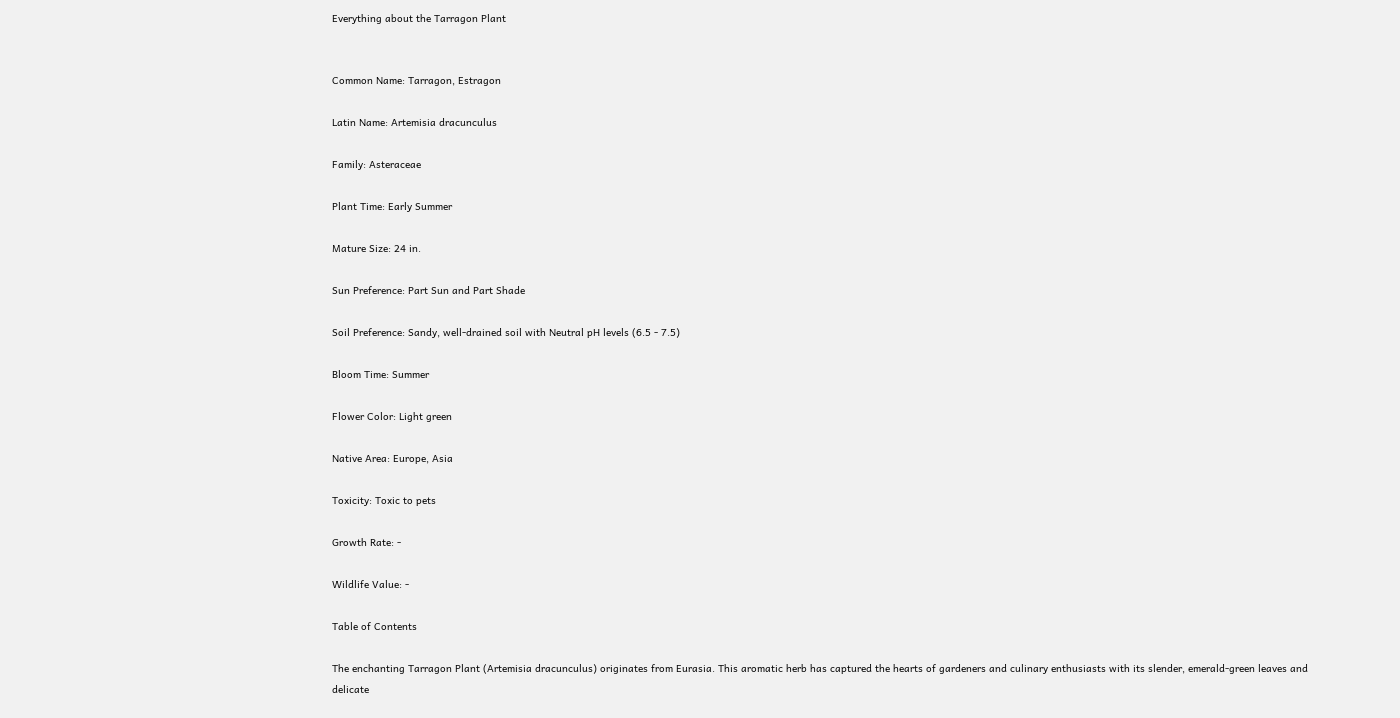Everything about the Tarragon Plant


Common Name: Tarragon, Estragon

Latin Name: Artemisia dracunculus

Family: Asteraceae

Plant Time: Early Summer

Mature Size: 24 in.

Sun Preference: Part Sun and Part Shade

Soil Preference: Sandy, well-drained soil with Neutral pH levels (6.5 - 7.5)

Bloom Time: Summer

Flower Color: Light green

Native Area: Europe, Asia

Toxicity: Toxic to pets

Growth Rate: -

Wildlife Value: -

Table of Contents

The enchanting Tarragon Plant (Artemisia dracunculus) originates from Eurasia. This aromatic herb has captured the hearts of gardeners and culinary enthusiasts with its slender, emerald-green leaves and delicate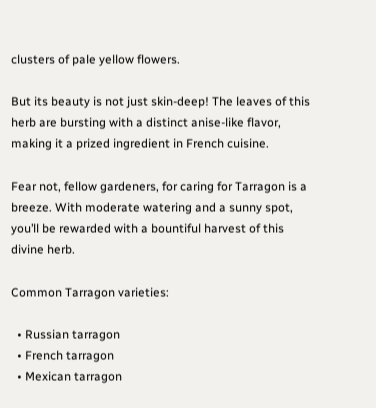clusters of pale yellow flowers.

But its beauty is not just skin-deep! The leaves of this herb are bursting with a distinct anise-like flavor, making it a prized ingredient in French cuisine.

Fear not, fellow gardeners, for caring for Tarragon is a breeze. With moderate watering and a sunny spot, you’ll be rewarded with a bountiful harvest of this divine herb.

Common Tarragon varieties:

  • Russian tarragon
  • French tarragon
  • Mexican tarragon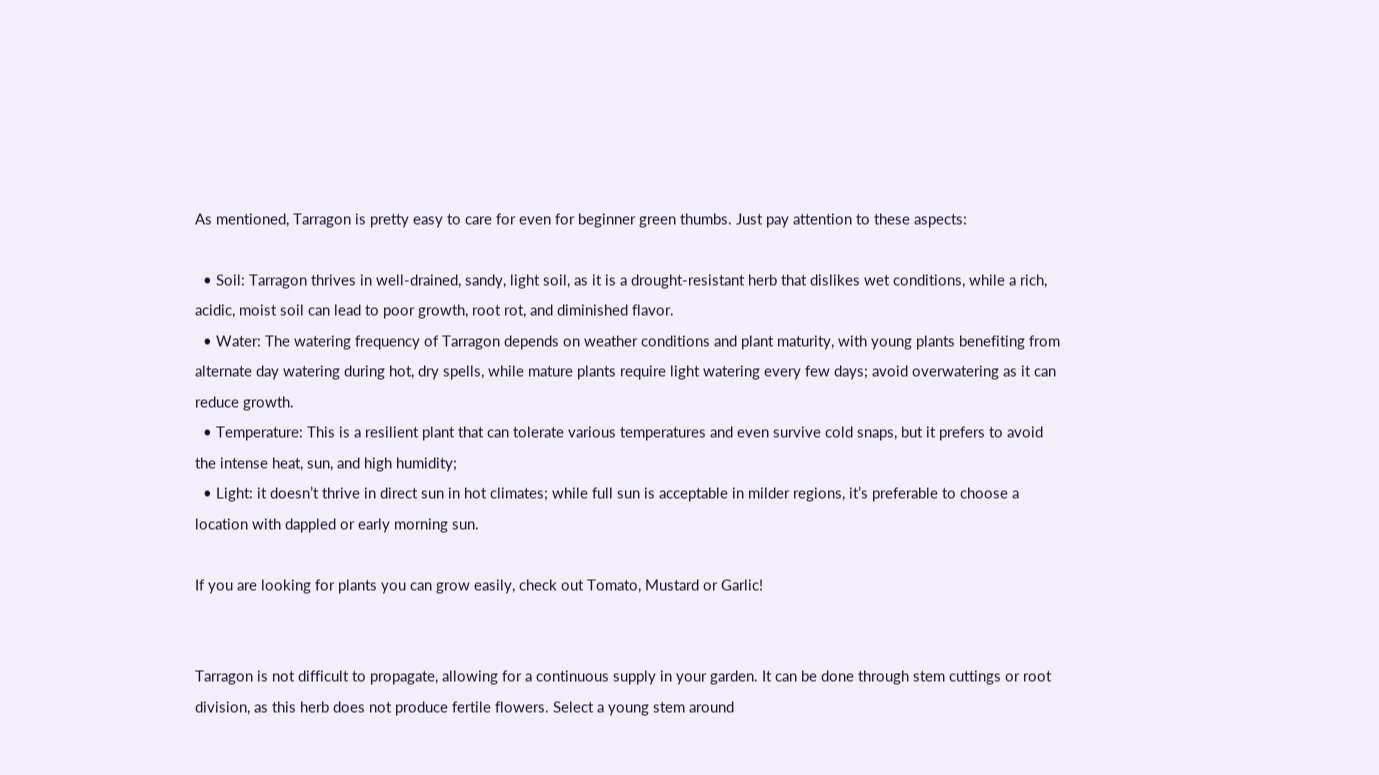As mentioned, Tarragon is pretty easy to care for even for beginner green thumbs. Just pay attention to these aspects:

  • Soil: Tarragon thrives in well-drained, sandy, light soil, as it is a drought-resistant herb that dislikes wet conditions, while a rich, acidic, moist soil can lead to poor growth, root rot, and diminished flavor.
  • Water: The watering frequency of Tarragon depends on weather conditions and plant maturity, with young plants benefiting from alternate day watering during hot, dry spells, while mature plants require light watering every few days; avoid overwatering as it can reduce growth.
  • Temperature: This is a resilient plant that can tolerate various temperatures and even survive cold snaps, but it prefers to avoid the intense heat, sun, and high humidity;
  • Light: it doesn’t thrive in direct sun in hot climates; while full sun is acceptable in milder regions, it’s preferable to choose a location with dappled or early morning sun.

If you are looking for plants you can grow easily, check out Tomato, Mustard or Garlic!


Tarragon is not difficult to propagate, allowing for a continuous supply in your garden. It can be done through stem cuttings or root division, as this herb does not produce fertile flowers. Select a young stem around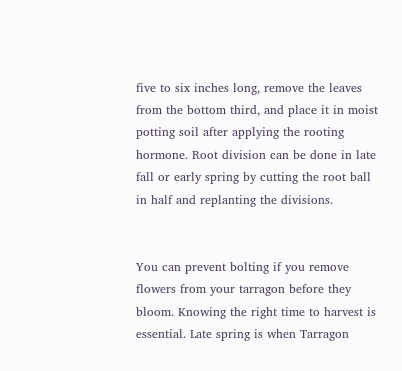five to six inches long, remove the leaves from the bottom third, and place it in moist potting soil after applying the rooting hormone. Root division can be done in late fall or early spring by cutting the root ball in half and replanting the divisions.


You can prevent bolting if you remove flowers from your tarragon before they bloom. Knowing the right time to harvest is essential. Late spring is when Tarragon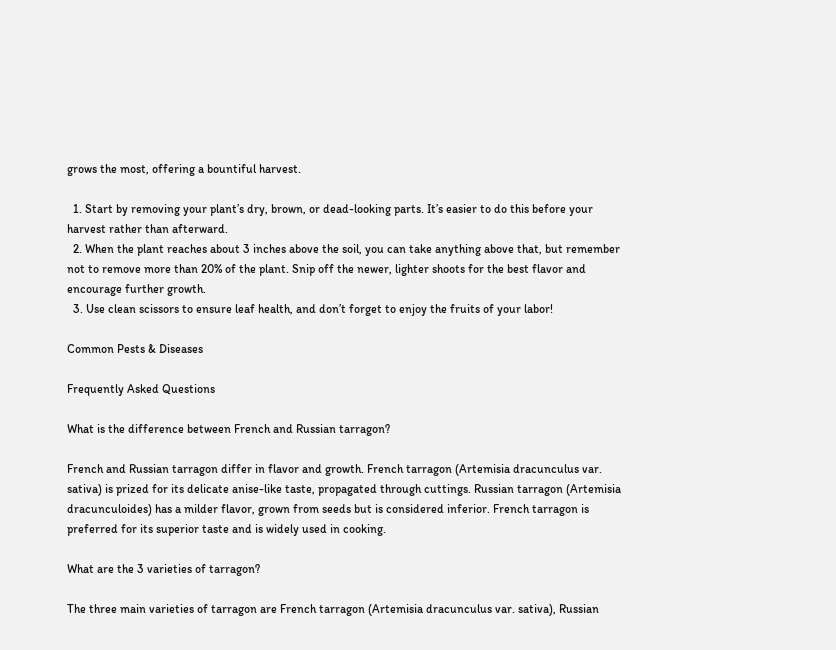grows the most, offering a bountiful harvest.

  1. Start by removing your plant’s dry, brown, or dead-looking parts. It’s easier to do this before your harvest rather than afterward.
  2. When the plant reaches about 3 inches above the soil, you can take anything above that, but remember not to remove more than 20% of the plant. Snip off the newer, lighter shoots for the best flavor and encourage further growth.
  3. Use clean scissors to ensure leaf health, and don’t forget to enjoy the fruits of your labor!

Common Pests & Diseases

Frequently Asked Questions

What is the difference between French and Russian tarragon?

French and Russian tarragon differ in flavor and growth. French tarragon (Artemisia dracunculus var. sativa) is prized for its delicate anise-like taste, propagated through cuttings. Russian tarragon (Artemisia dracunculoides) has a milder flavor, grown from seeds but is considered inferior. French tarragon is preferred for its superior taste and is widely used in cooking.

What are the 3 varieties of tarragon?

The three main varieties of tarragon are French tarragon (Artemisia dracunculus var. sativa), Russian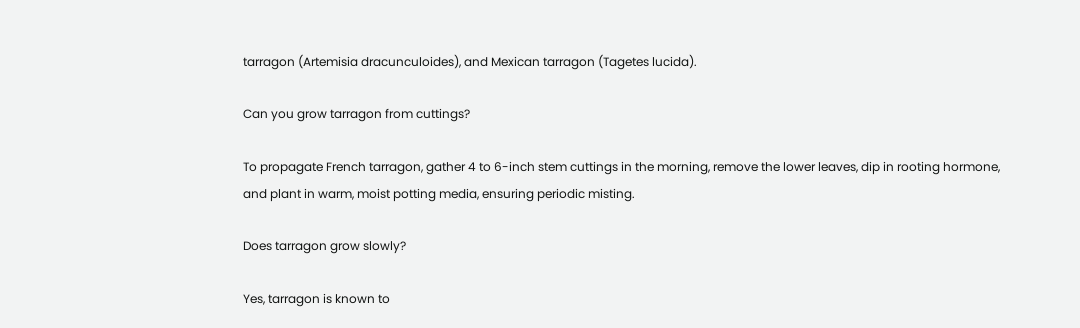tarragon (Artemisia dracunculoides), and Mexican tarragon (Tagetes lucida).

Can you grow tarragon from cuttings?

To propagate French tarragon, gather 4 to 6-inch stem cuttings in the morning, remove the lower leaves, dip in rooting hormone, and plant in warm, moist potting media, ensuring periodic misting.

Does tarragon grow slowly?

Yes, tarragon is known to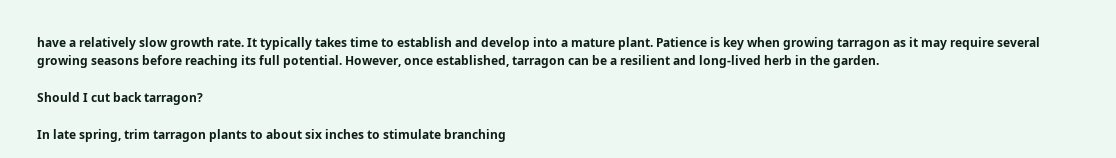have a relatively slow growth rate. It typically takes time to establish and develop into a mature plant. Patience is key when growing tarragon as it may require several growing seasons before reaching its full potential. However, once established, tarragon can be a resilient and long-lived herb in the garden.

Should I cut back tarragon?

In late spring, trim tarragon plants to about six inches to stimulate branching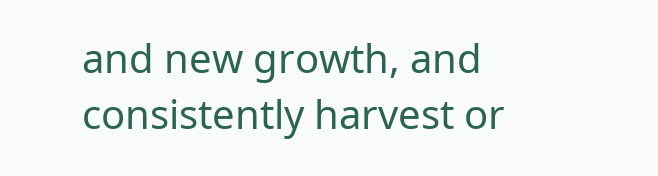and new growth, and consistently harvest or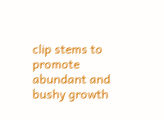clip stems to promote abundant and bushy growth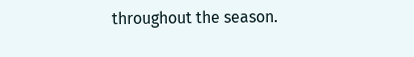throughout the season.